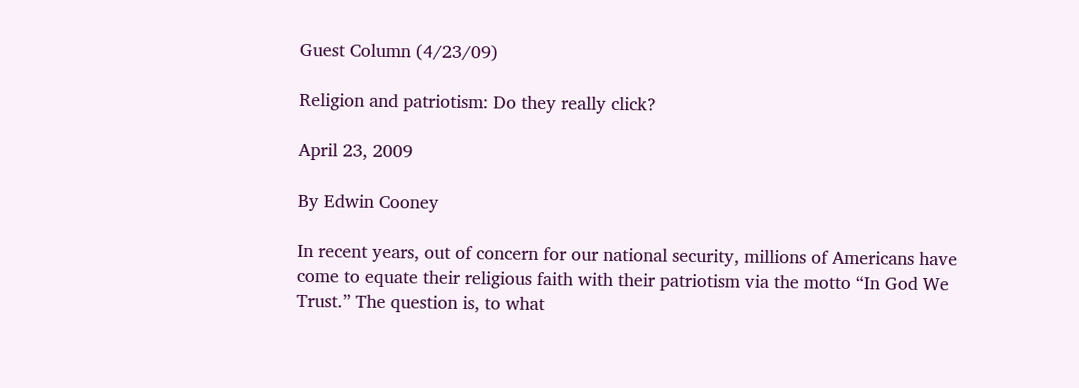Guest Column (4/23/09)

Religion and patriotism: Do they really click?

April 23, 2009

By Edwin Cooney

In recent years, out of concern for our national security, millions of Americans have come to equate their religious faith with their patriotism via the motto “In God We Trust.” The question is, to what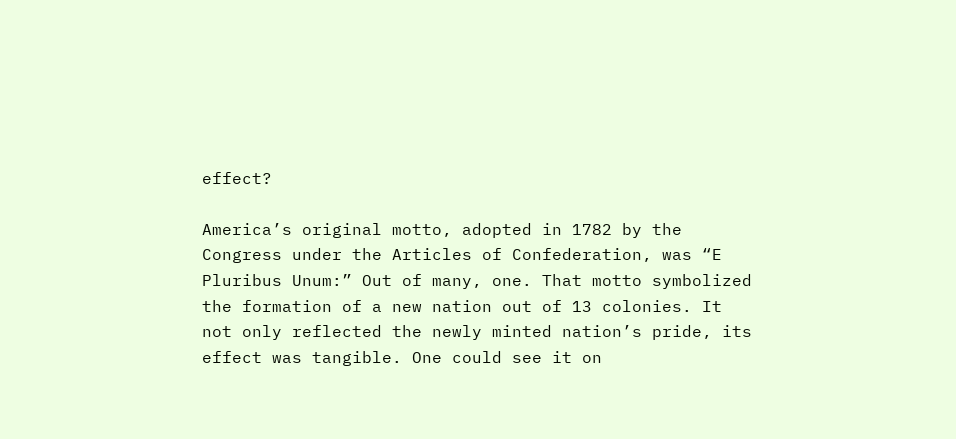effect?

America’s original motto, adopted in 1782 by the Congress under the Articles of Confederation, was “E Pluribus Unum:” Out of many, one. That motto symbolized the formation of a new nation out of 13 colonies. It not only reflected the newly minted nation’s pride, its effect was tangible. One could see it on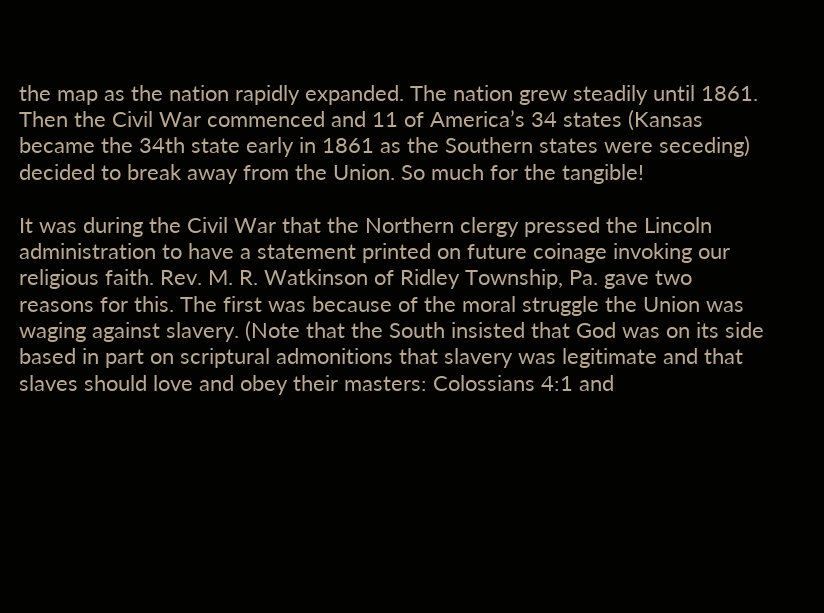the map as the nation rapidly expanded. The nation grew steadily until 1861. Then the Civil War commenced and 11 of America’s 34 states (Kansas became the 34th state early in 1861 as the Southern states were seceding) decided to break away from the Union. So much for the tangible!

It was during the Civil War that the Northern clergy pressed the Lincoln administration to have a statement printed on future coinage invoking our religious faith. Rev. M. R. Watkinson of Ridley Township, Pa. gave two reasons for this. The first was because of the moral struggle the Union was waging against slavery. (Note that the South insisted that God was on its side based in part on scriptural admonitions that slavery was legitimate and that slaves should love and obey their masters: Colossians 4:1 and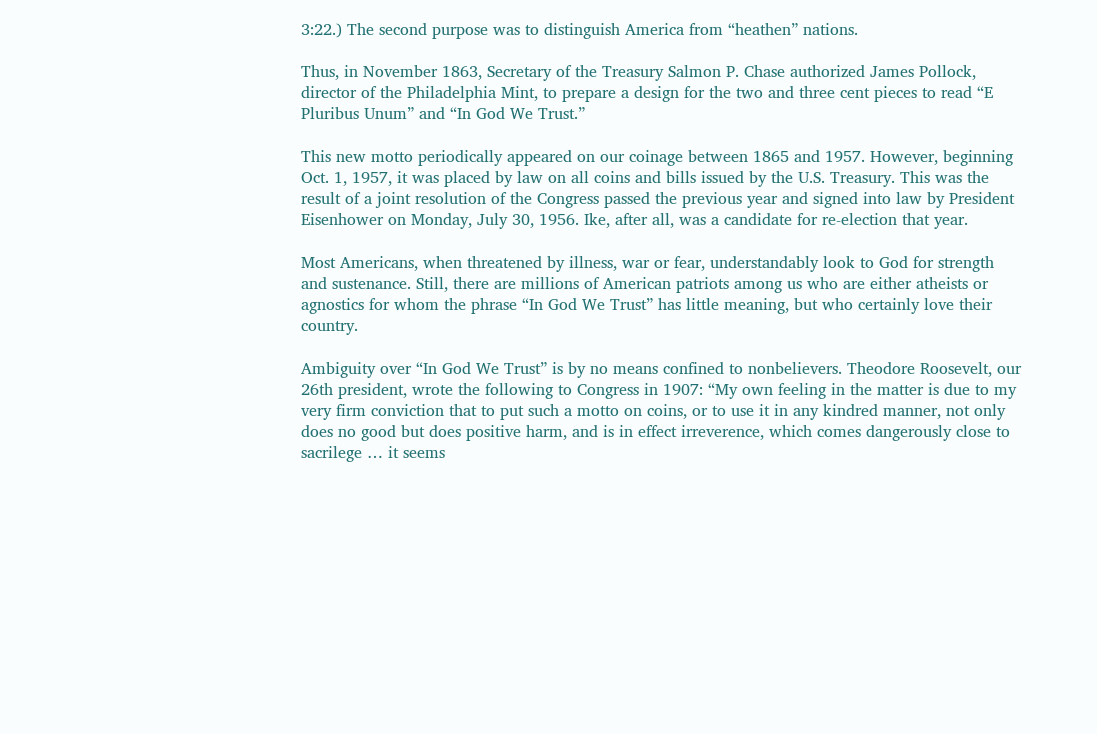3:22.) The second purpose was to distinguish America from “heathen” nations.

Thus, in November 1863, Secretary of the Treasury Salmon P. Chase authorized James Pollock, director of the Philadelphia Mint, to prepare a design for the two and three cent pieces to read “E Pluribus Unum” and “In God We Trust.”

This new motto periodically appeared on our coinage between 1865 and 1957. However, beginning Oct. 1, 1957, it was placed by law on all coins and bills issued by the U.S. Treasury. This was the result of a joint resolution of the Congress passed the previous year and signed into law by President Eisenhower on Monday, July 30, 1956. Ike, after all, was a candidate for re-election that year.

Most Americans, when threatened by illness, war or fear, understandably look to God for strength and sustenance. Still, there are millions of American patriots among us who are either atheists or agnostics for whom the phrase “In God We Trust” has little meaning, but who certainly love their country.

Ambiguity over “In God We Trust” is by no means confined to nonbelievers. Theodore Roosevelt, our 26th president, wrote the following to Congress in 1907: “My own feeling in the matter is due to my very firm conviction that to put such a motto on coins, or to use it in any kindred manner, not only does no good but does positive harm, and is in effect irreverence, which comes dangerously close to sacrilege … it seems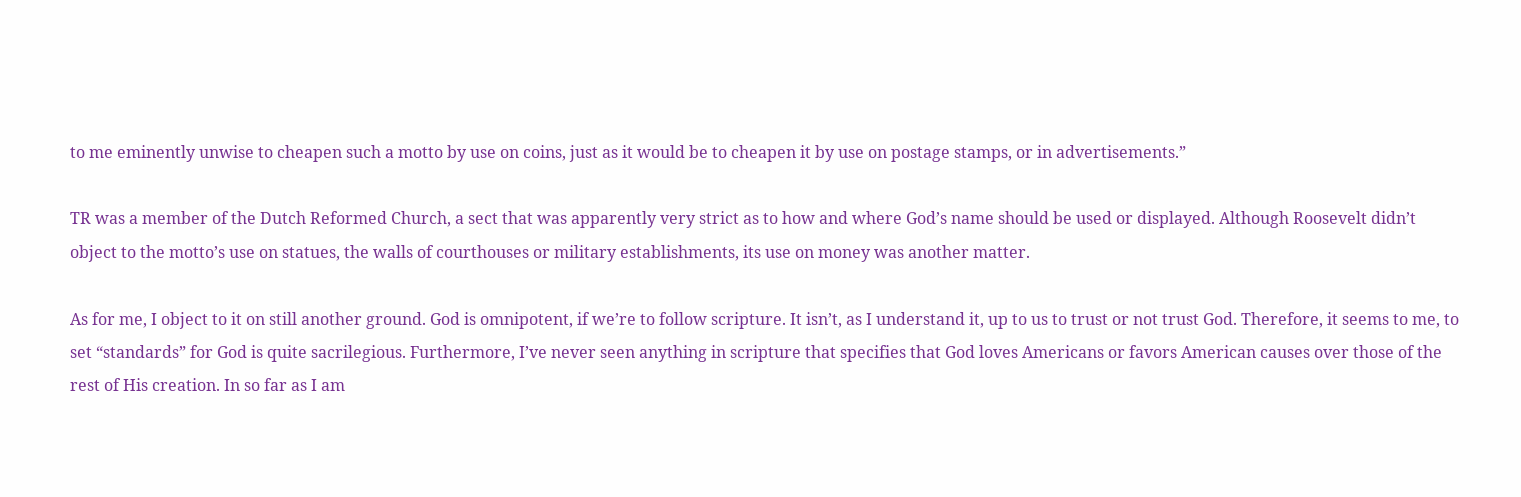to me eminently unwise to cheapen such a motto by use on coins, just as it would be to cheapen it by use on postage stamps, or in advertisements.”

TR was a member of the Dutch Reformed Church, a sect that was apparently very strict as to how and where God’s name should be used or displayed. Although Roosevelt didn’t object to the motto’s use on statues, the walls of courthouses or military establishments, its use on money was another matter.

As for me, I object to it on still another ground. God is omnipotent, if we’re to follow scripture. It isn’t, as I understand it, up to us to trust or not trust God. Therefore, it seems to me, to set “standards” for God is quite sacrilegious. Furthermore, I’ve never seen anything in scripture that specifies that God loves Americans or favors American causes over those of the rest of His creation. In so far as I am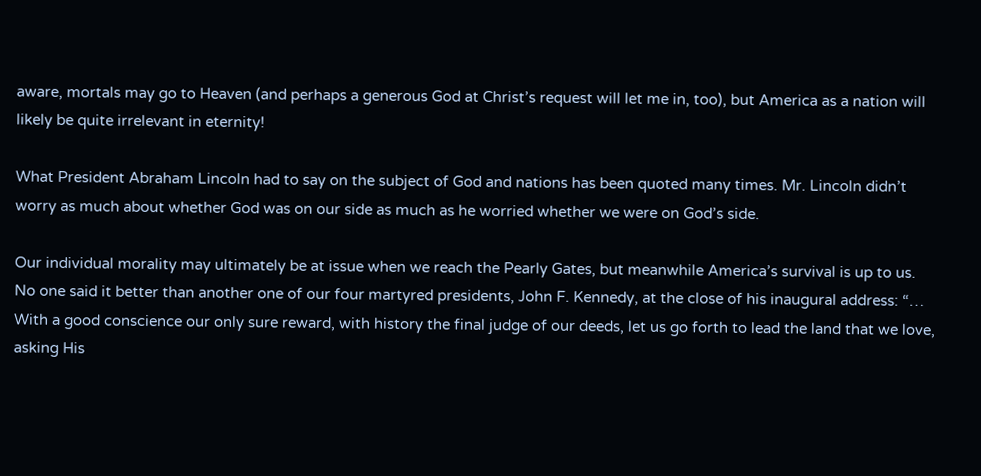aware, mortals may go to Heaven (and perhaps a generous God at Christ’s request will let me in, too), but America as a nation will likely be quite irrelevant in eternity!

What President Abraham Lincoln had to say on the subject of God and nations has been quoted many times. Mr. Lincoln didn’t worry as much about whether God was on our side as much as he worried whether we were on God’s side.

Our individual morality may ultimately be at issue when we reach the Pearly Gates, but meanwhile America’s survival is up to us. No one said it better than another one of our four martyred presidents, John F. Kennedy, at the close of his inaugural address: “… With a good conscience our only sure reward, with history the final judge of our deeds, let us go forth to lead the land that we love, asking His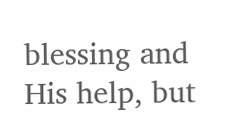blessing and His help, but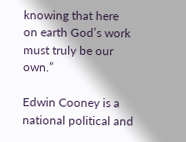knowing that here on earth God’s work must truly be our own.”

Edwin Cooney is a national political and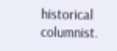historical columnist.